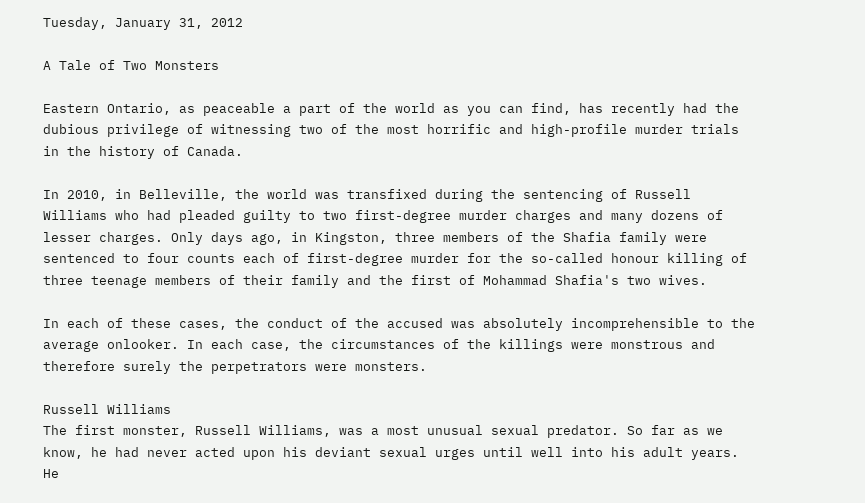Tuesday, January 31, 2012

A Tale of Two Monsters

Eastern Ontario, as peaceable a part of the world as you can find, has recently had the dubious privilege of witnessing two of the most horrific and high-profile murder trials in the history of Canada.

In 2010, in Belleville, the world was transfixed during the sentencing of Russell Williams who had pleaded guilty to two first-degree murder charges and many dozens of lesser charges. Only days ago, in Kingston, three members of the Shafia family were sentenced to four counts each of first-degree murder for the so-called honour killing of three teenage members of their family and the first of Mohammad Shafia's two wives.

In each of these cases, the conduct of the accused was absolutely incomprehensible to the average onlooker. In each case, the circumstances of the killings were monstrous and therefore surely the perpetrators were monsters.

Russell Williams
The first monster, Russell Williams, was a most unusual sexual predator. So far as we know, he had never acted upon his deviant sexual urges until well into his adult years. He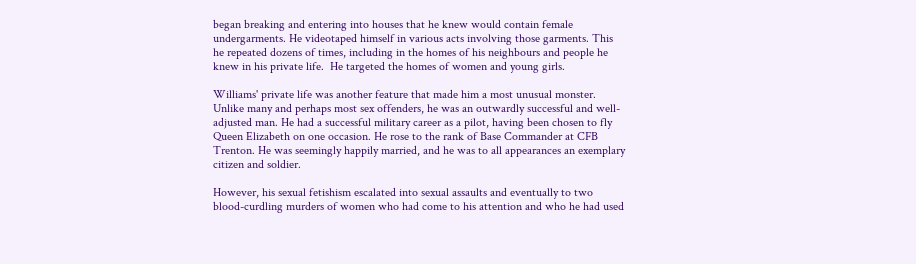began breaking and entering into houses that he knew would contain female undergarments. He videotaped himself in various acts involving those garments. This he repeated dozens of times, including in the homes of his neighbours and people he knew in his private life.  He targeted the homes of women and young girls.

Williams' private life was another feature that made him a most unusual monster. Unlike many and perhaps most sex offenders, he was an outwardly successful and well-adjusted man. He had a successful military career as a pilot, having been chosen to fly Queen Elizabeth on one occasion. He rose to the rank of Base Commander at CFB Trenton. He was seemingly happily married, and he was to all appearances an exemplary citizen and soldier.

However, his sexual fetishism escalated into sexual assaults and eventually to two blood-curdling murders of women who had come to his attention and who he had used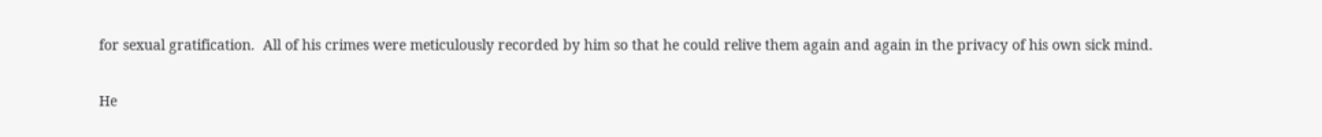for sexual gratification.  All of his crimes were meticulously recorded by him so that he could relive them again and again in the privacy of his own sick mind.

He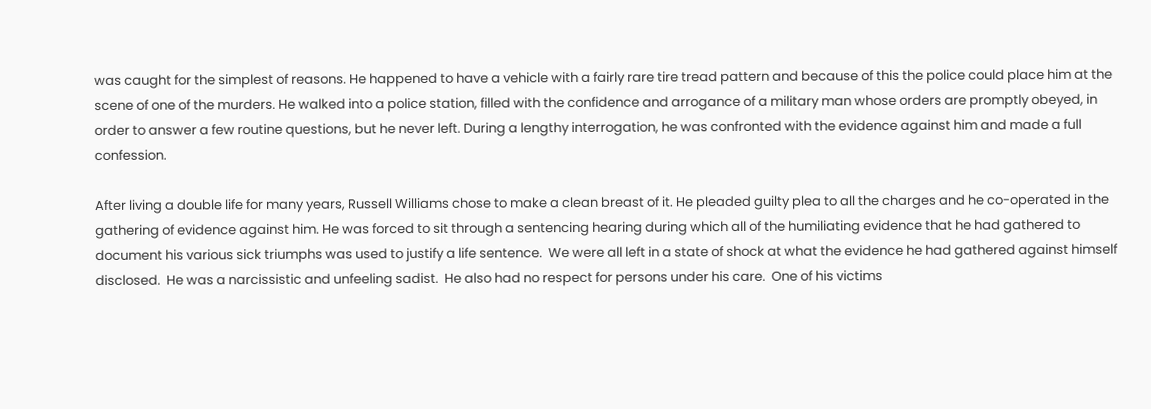was caught for the simplest of reasons. He happened to have a vehicle with a fairly rare tire tread pattern and because of this the police could place him at the scene of one of the murders. He walked into a police station, filled with the confidence and arrogance of a military man whose orders are promptly obeyed, in order to answer a few routine questions, but he never left. During a lengthy interrogation, he was confronted with the evidence against him and made a full confession.

After living a double life for many years, Russell Williams chose to make a clean breast of it. He pleaded guilty plea to all the charges and he co-operated in the gathering of evidence against him. He was forced to sit through a sentencing hearing during which all of the humiliating evidence that he had gathered to document his various sick triumphs was used to justify a life sentence.  We were all left in a state of shock at what the evidence he had gathered against himself disclosed.  He was a narcissistic and unfeeling sadist.  He also had no respect for persons under his care.  One of his victims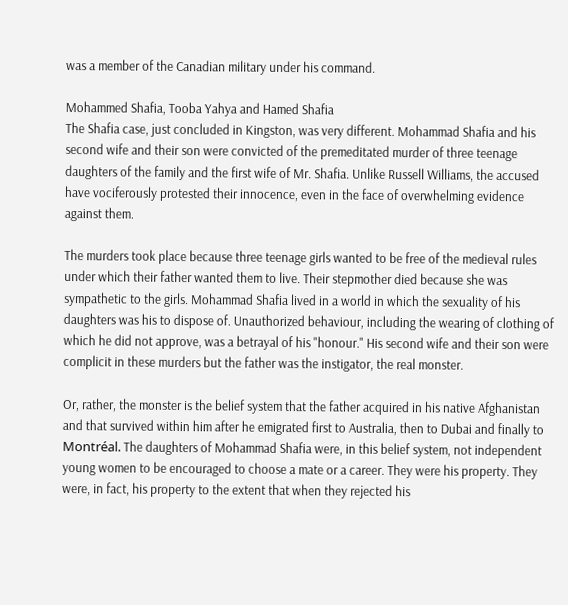was a member of the Canadian military under his command.

Mohammed Shafia, Tooba Yahya and Hamed Shafia
The Shafia case, just concluded in Kingston, was very different. Mohammad Shafia and his second wife and their son were convicted of the premeditated murder of three teenage daughters of the family and the first wife of Mr. Shafia. Unlike Russell Williams, the accused have vociferously protested their innocence, even in the face of overwhelming evidence against them.

The murders took place because three teenage girls wanted to be free of the medieval rules under which their father wanted them to live. Their stepmother died because she was sympathetic to the girls. Mohammad Shafia lived in a world in which the sexuality of his daughters was his to dispose of. Unauthorized behaviour, including the wearing of clothing of which he did not approve, was a betrayal of his "honour." His second wife and their son were complicit in these murders but the father was the instigator, the real monster.

Or, rather, the monster is the belief system that the father acquired in his native Afghanistan and that survived within him after he emigrated first to Australia, then to Dubai and finally to Montréal. The daughters of Mohammad Shafia were, in this belief system, not independent young women to be encouraged to choose a mate or a career. They were his property. They were, in fact, his property to the extent that when they rejected his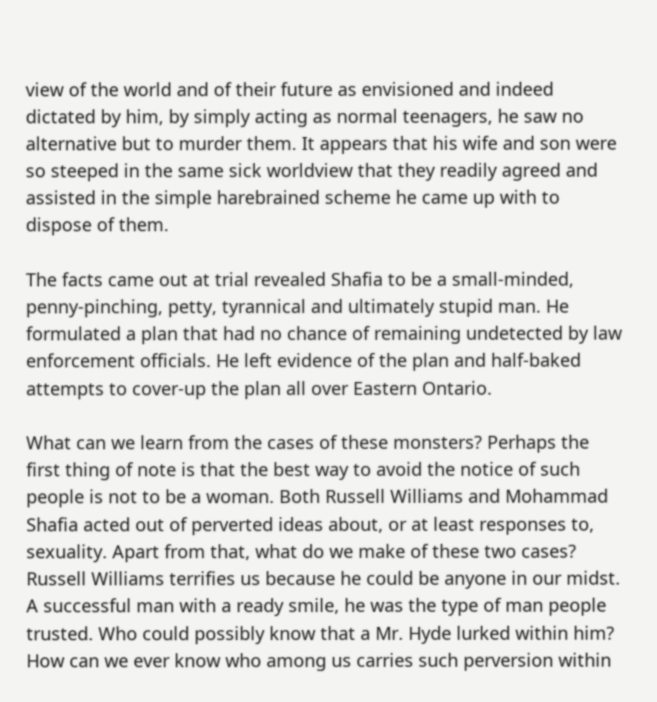view of the world and of their future as envisioned and indeed dictated by him, by simply acting as normal teenagers, he saw no alternative but to murder them. It appears that his wife and son were so steeped in the same sick worldview that they readily agreed and assisted in the simple harebrained scheme he came up with to dispose of them.

The facts came out at trial revealed Shafia to be a small-minded, penny-pinching, petty, tyrannical and ultimately stupid man. He formulated a plan that had no chance of remaining undetected by law enforcement officials. He left evidence of the plan and half-baked attempts to cover-up the plan all over Eastern Ontario.

What can we learn from the cases of these monsters? Perhaps the first thing of note is that the best way to avoid the notice of such people is not to be a woman. Both Russell Williams and Mohammad Shafia acted out of perverted ideas about, or at least responses to, sexuality. Apart from that, what do we make of these two cases? Russell Williams terrifies us because he could be anyone in our midst. A successful man with a ready smile, he was the type of man people trusted. Who could possibly know that a Mr. Hyde lurked within him? How can we ever know who among us carries such perversion within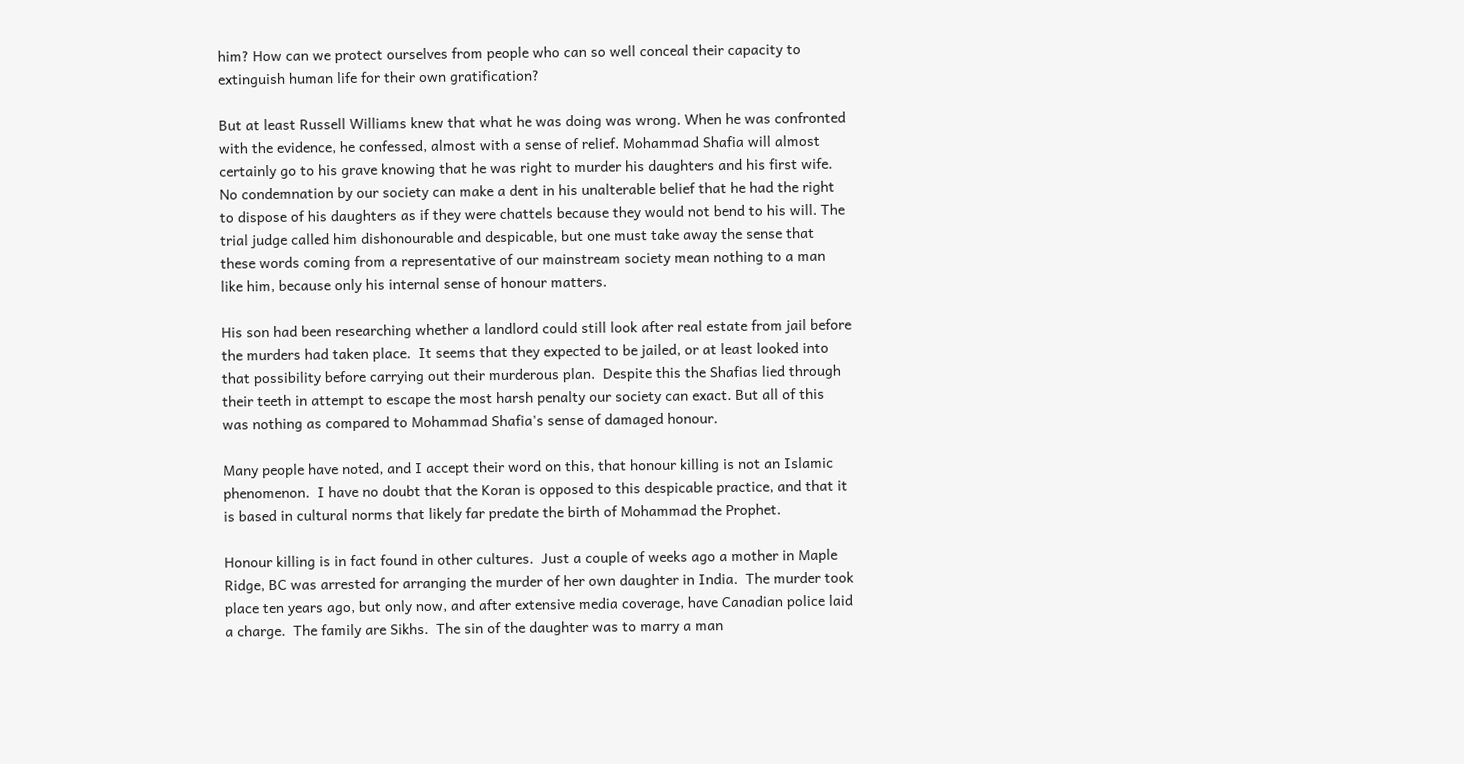him? How can we protect ourselves from people who can so well conceal their capacity to extinguish human life for their own gratification?

But at least Russell Williams knew that what he was doing was wrong. When he was confronted with the evidence, he confessed, almost with a sense of relief. Mohammad Shafia will almost certainly go to his grave knowing that he was right to murder his daughters and his first wife. No condemnation by our society can make a dent in his unalterable belief that he had the right to dispose of his daughters as if they were chattels because they would not bend to his will. The trial judge called him dishonourable and despicable, but one must take away the sense that these words coming from a representative of our mainstream society mean nothing to a man like him, because only his internal sense of honour matters.

His son had been researching whether a landlord could still look after real estate from jail before the murders had taken place.  It seems that they expected to be jailed, or at least looked into that possibility before carrying out their murderous plan.  Despite this the Shafias lied through their teeth in attempt to escape the most harsh penalty our society can exact. But all of this was nothing as compared to Mohammad Shafia's sense of damaged honour.

Many people have noted, and I accept their word on this, that honour killing is not an Islamic phenomenon.  I have no doubt that the Koran is opposed to this despicable practice, and that it is based in cultural norms that likely far predate the birth of Mohammad the Prophet.

Honour killing is in fact found in other cultures.  Just a couple of weeks ago a mother in Maple Ridge, BC was arrested for arranging the murder of her own daughter in India.  The murder took place ten years ago, but only now, and after extensive media coverage, have Canadian police laid a charge.  The family are Sikhs.  The sin of the daughter was to marry a man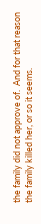the family did not approve of.  And for that reason the family killed her, or so it seems.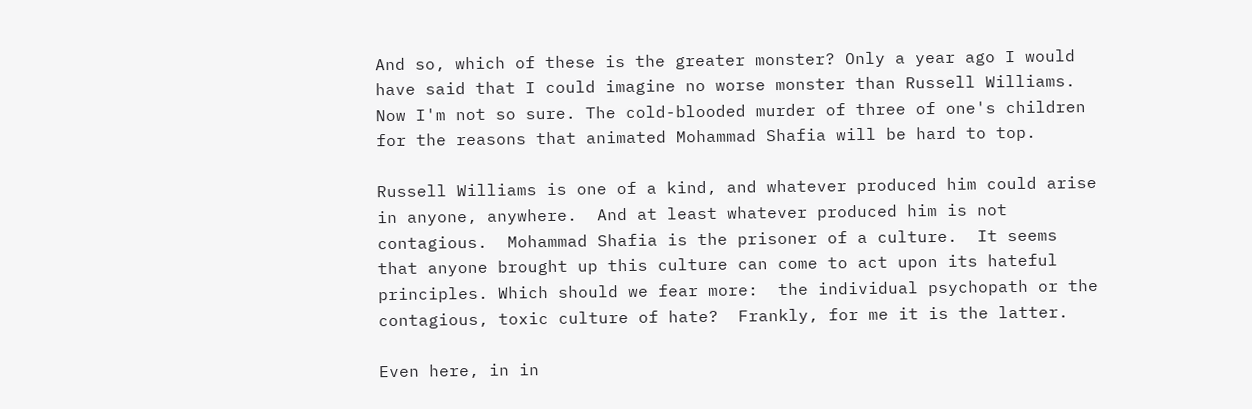And so, which of these is the greater monster? Only a year ago I would have said that I could imagine no worse monster than Russell Williams. Now I'm not so sure. The cold-blooded murder of three of one's children for the reasons that animated Mohammad Shafia will be hard to top.

Russell Williams is one of a kind, and whatever produced him could arise in anyone, anywhere.  And at least whatever produced him is not contagious.  Mohammad Shafia is the prisoner of a culture.  It seems that anyone brought up this culture can come to act upon its hateful principles. Which should we fear more:  the individual psychopath or the contagious, toxic culture of hate?  Frankly, for me it is the latter.

Even here, in in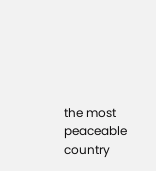the most peaceable country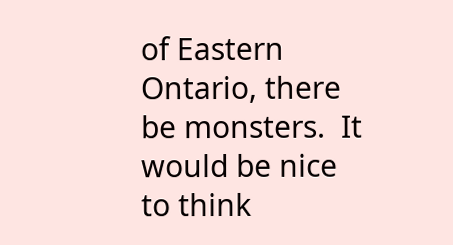of Eastern Ontario, there be monsters.  It would be nice to think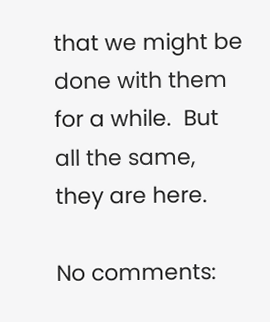that we might be done with them for a while.  But all the same, they are here.

No comments: